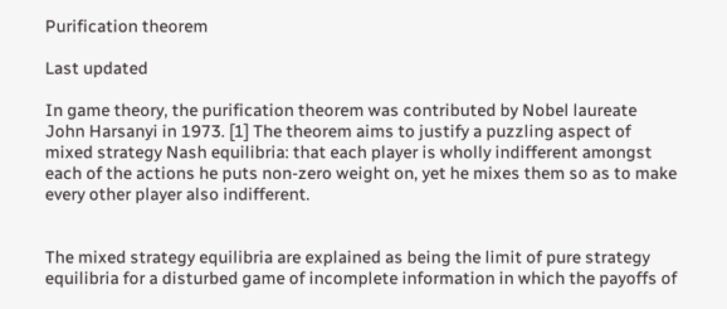Purification theorem

Last updated

In game theory, the purification theorem was contributed by Nobel laureate John Harsanyi in 1973. [1] The theorem aims to justify a puzzling aspect of mixed strategy Nash equilibria: that each player is wholly indifferent amongst each of the actions he puts non-zero weight on, yet he mixes them so as to make every other player also indifferent.


The mixed strategy equilibria are explained as being the limit of pure strategy equilibria for a disturbed game of incomplete information in which the payoffs of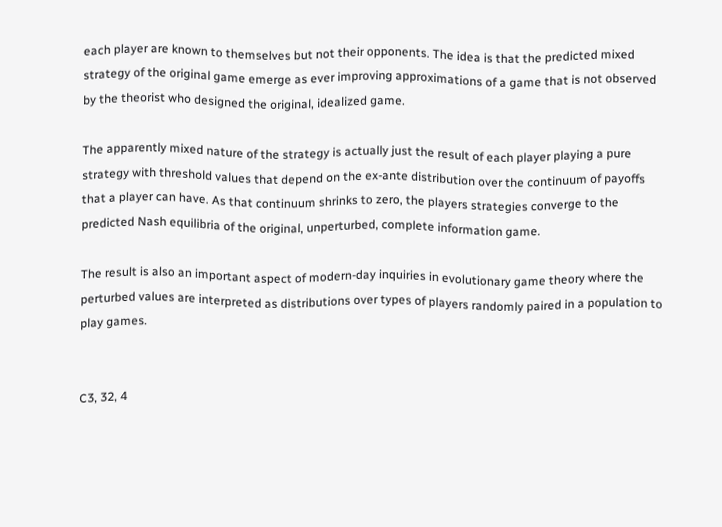each player are known to themselves but not their opponents. The idea is that the predicted mixed strategy of the original game emerge as ever improving approximations of a game that is not observed by the theorist who designed the original, idealized game.

The apparently mixed nature of the strategy is actually just the result of each player playing a pure strategy with threshold values that depend on the ex-ante distribution over the continuum of payoffs that a player can have. As that continuum shrinks to zero, the players strategies converge to the predicted Nash equilibria of the original, unperturbed, complete information game.

The result is also an important aspect of modern-day inquiries in evolutionary game theory where the perturbed values are interpreted as distributions over types of players randomly paired in a population to play games.


C3, 32, 4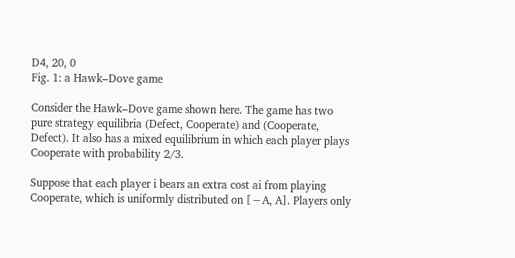D4, 20, 0
Fig. 1: a Hawk–Dove game

Consider the Hawk–Dove game shown here. The game has two pure strategy equilibria (Defect, Cooperate) and (Cooperate, Defect). It also has a mixed equilibrium in which each player plays Cooperate with probability 2/3.

Suppose that each player i bears an extra cost ai from playing Cooperate, which is uniformly distributed on [−A, A]. Players only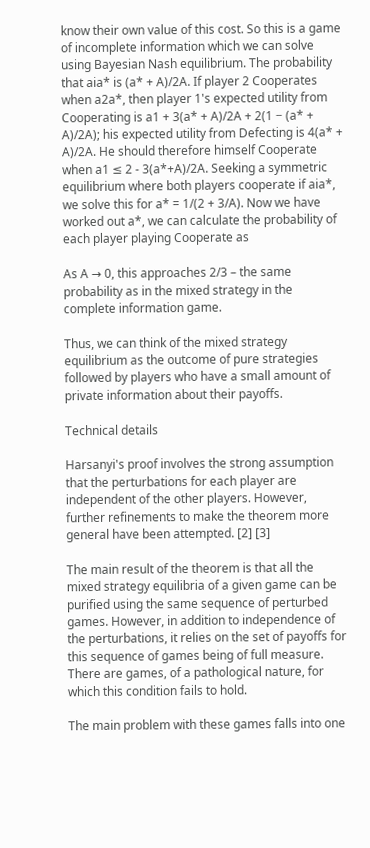know their own value of this cost. So this is a game of incomplete information which we can solve using Bayesian Nash equilibrium. The probability that aia* is (a* + A)/2A. If player 2 Cooperates when a2a*, then player 1's expected utility from Cooperating is a1 + 3(a* + A)/2A + 2(1 − (a* + A)/2A); his expected utility from Defecting is 4(a* + A)/2A. He should therefore himself Cooperate when a1 ≤ 2 - 3(a*+A)/2A. Seeking a symmetric equilibrium where both players cooperate if aia*, we solve this for a* = 1/(2 + 3/A). Now we have worked out a*, we can calculate the probability of each player playing Cooperate as

As A → 0, this approaches 2/3 – the same probability as in the mixed strategy in the complete information game.

Thus, we can think of the mixed strategy equilibrium as the outcome of pure strategies followed by players who have a small amount of private information about their payoffs.

Technical details

Harsanyi's proof involves the strong assumption that the perturbations for each player are independent of the other players. However, further refinements to make the theorem more general have been attempted. [2] [3]

The main result of the theorem is that all the mixed strategy equilibria of a given game can be purified using the same sequence of perturbed games. However, in addition to independence of the perturbations, it relies on the set of payoffs for this sequence of games being of full measure. There are games, of a pathological nature, for which this condition fails to hold.

The main problem with these games falls into one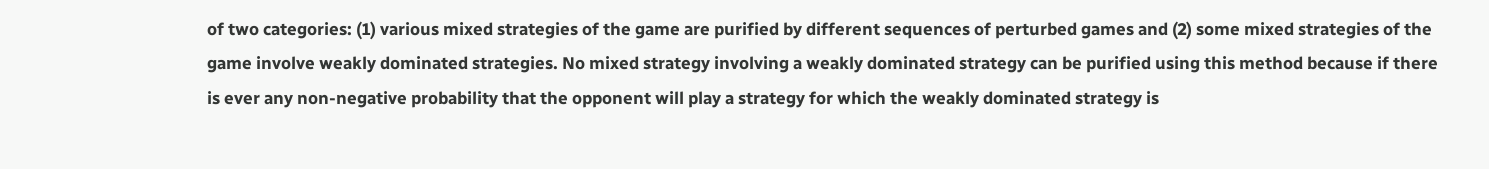of two categories: (1) various mixed strategies of the game are purified by different sequences of perturbed games and (2) some mixed strategies of the game involve weakly dominated strategies. No mixed strategy involving a weakly dominated strategy can be purified using this method because if there is ever any non-negative probability that the opponent will play a strategy for which the weakly dominated strategy is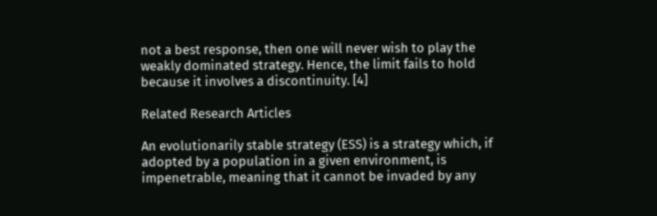not a best response, then one will never wish to play the weakly dominated strategy. Hence, the limit fails to hold because it involves a discontinuity. [4]

Related Research Articles

An evolutionarily stable strategy (ESS) is a strategy which, if adopted by a population in a given environment, is impenetrable, meaning that it cannot be invaded by any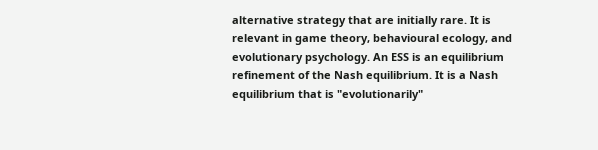alternative strategy that are initially rare. It is relevant in game theory, behavioural ecology, and evolutionary psychology. An ESS is an equilibrium refinement of the Nash equilibrium. It is a Nash equilibrium that is "evolutionarily"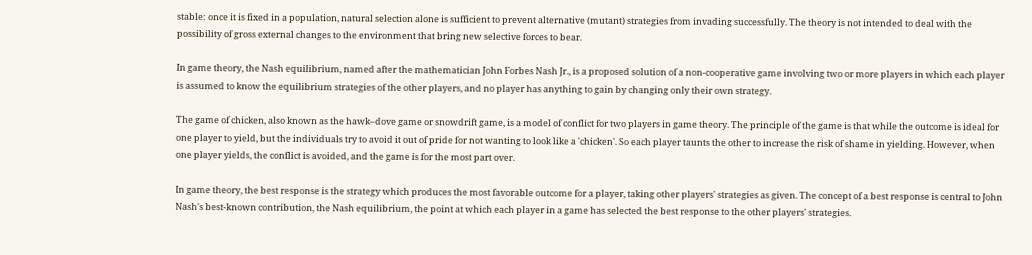stable: once it is fixed in a population, natural selection alone is sufficient to prevent alternative (mutant) strategies from invading successfully. The theory is not intended to deal with the possibility of gross external changes to the environment that bring new selective forces to bear.

In game theory, the Nash equilibrium, named after the mathematician John Forbes Nash Jr., is a proposed solution of a non-cooperative game involving two or more players in which each player is assumed to know the equilibrium strategies of the other players, and no player has anything to gain by changing only their own strategy.

The game of chicken, also known as the hawk–dove game or snowdrift game, is a model of conflict for two players in game theory. The principle of the game is that while the outcome is ideal for one player to yield, but the individuals try to avoid it out of pride for not wanting to look like a 'chicken'. So each player taunts the other to increase the risk of shame in yielding. However, when one player yields, the conflict is avoided, and the game is for the most part over.

In game theory, the best response is the strategy which produces the most favorable outcome for a player, taking other players' strategies as given. The concept of a best response is central to John Nash's best-known contribution, the Nash equilibrium, the point at which each player in a game has selected the best response to the other players' strategies.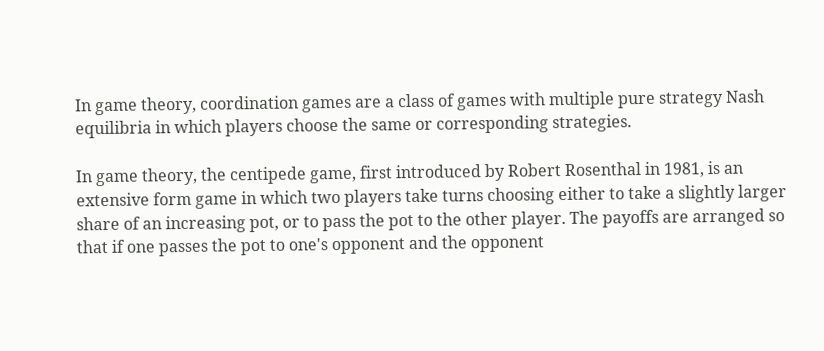In game theory, coordination games are a class of games with multiple pure strategy Nash equilibria in which players choose the same or corresponding strategies.

In game theory, the centipede game, first introduced by Robert Rosenthal in 1981, is an extensive form game in which two players take turns choosing either to take a slightly larger share of an increasing pot, or to pass the pot to the other player. The payoffs are arranged so that if one passes the pot to one's opponent and the opponent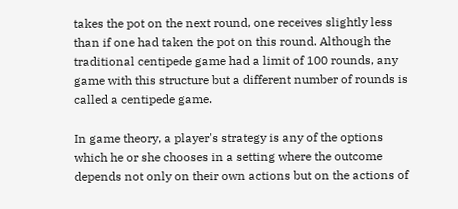takes the pot on the next round, one receives slightly less than if one had taken the pot on this round. Although the traditional centipede game had a limit of 100 rounds, any game with this structure but a different number of rounds is called a centipede game.

In game theory, a player's strategy is any of the options which he or she chooses in a setting where the outcome depends not only on their own actions but on the actions of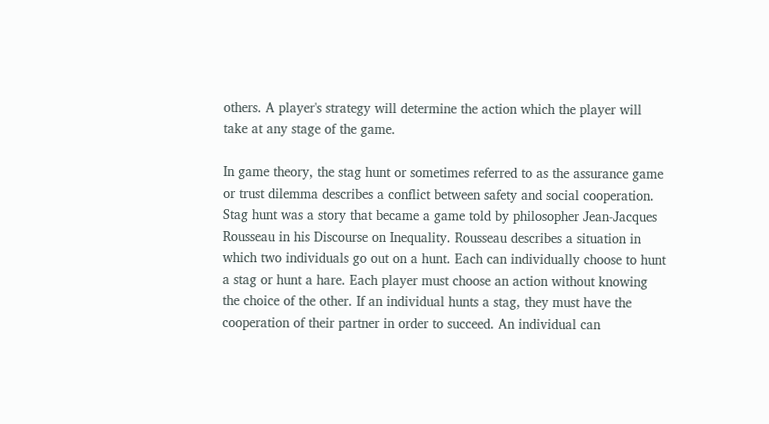others. A player's strategy will determine the action which the player will take at any stage of the game.

In game theory, the stag hunt or sometimes referred to as the assurance game or trust dilemma describes a conflict between safety and social cooperation. Stag hunt was a story that became a game told by philosopher Jean-Jacques Rousseau in his Discourse on Inequality. Rousseau describes a situation in which two individuals go out on a hunt. Each can individually choose to hunt a stag or hunt a hare. Each player must choose an action without knowing the choice of the other. If an individual hunts a stag, they must have the cooperation of their partner in order to succeed. An individual can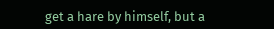get a hare by himself, but a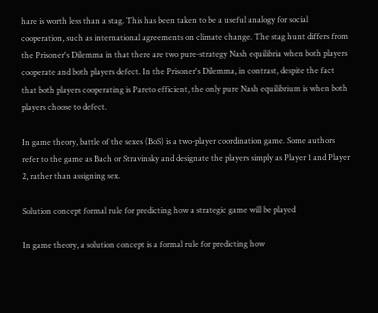hare is worth less than a stag. This has been taken to be a useful analogy for social cooperation, such as international agreements on climate change. The stag hunt differs from the Prisoner's Dilemma in that there are two pure-strategy Nash equilibria when both players cooperate and both players defect. In the Prisoner's Dilemma, in contrast, despite the fact that both players cooperating is Pareto efficient, the only pure Nash equilibrium is when both players choose to defect.

In game theory, battle of the sexes (BoS) is a two-player coordination game. Some authors refer to the game as Bach or Stravinsky and designate the players simply as Player 1 and Player 2, rather than assigning sex.

Solution concept formal rule for predicting how a strategic game will be played

In game theory, a solution concept is a formal rule for predicting how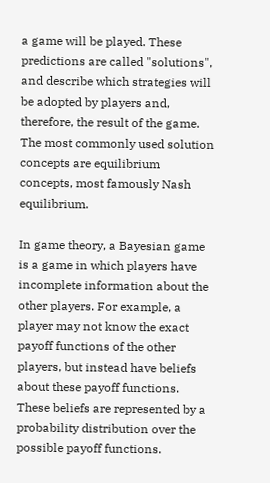a game will be played. These predictions are called "solutions", and describe which strategies will be adopted by players and, therefore, the result of the game. The most commonly used solution concepts are equilibrium concepts, most famously Nash equilibrium.

In game theory, a Bayesian game is a game in which players have incomplete information about the other players. For example, a player may not know the exact payoff functions of the other players, but instead have beliefs about these payoff functions. These beliefs are represented by a probability distribution over the possible payoff functions.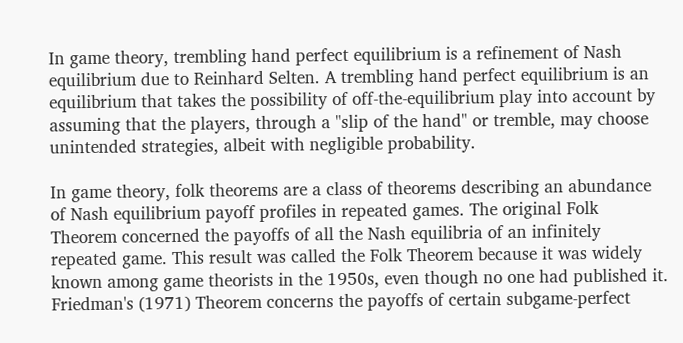In game theory, trembling hand perfect equilibrium is a refinement of Nash equilibrium due to Reinhard Selten. A trembling hand perfect equilibrium is an equilibrium that takes the possibility of off-the-equilibrium play into account by assuming that the players, through a "slip of the hand" or tremble, may choose unintended strategies, albeit with negligible probability.

In game theory, folk theorems are a class of theorems describing an abundance of Nash equilibrium payoff profiles in repeated games. The original Folk Theorem concerned the payoffs of all the Nash equilibria of an infinitely repeated game. This result was called the Folk Theorem because it was widely known among game theorists in the 1950s, even though no one had published it. Friedman's (1971) Theorem concerns the payoffs of certain subgame-perfect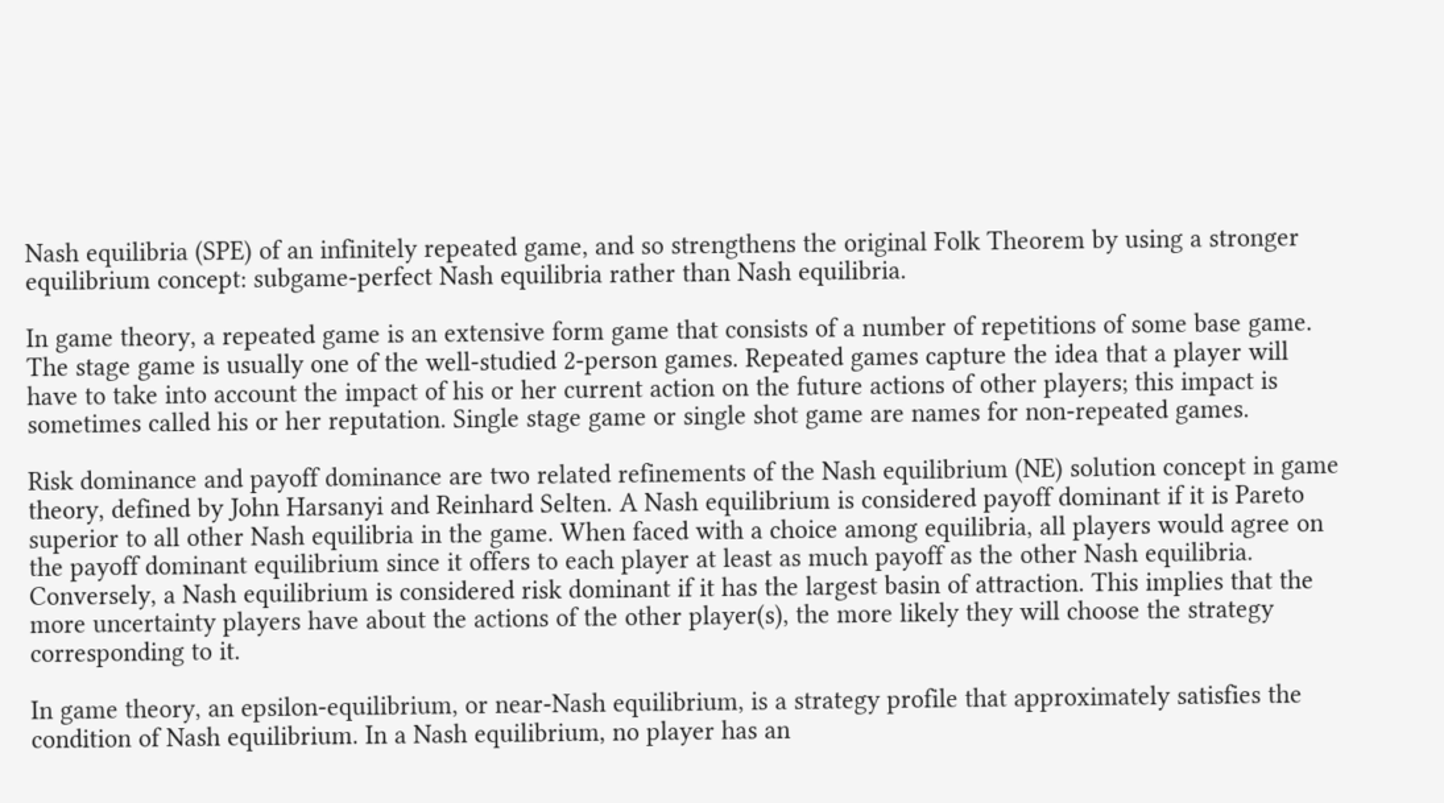Nash equilibria (SPE) of an infinitely repeated game, and so strengthens the original Folk Theorem by using a stronger equilibrium concept: subgame-perfect Nash equilibria rather than Nash equilibria.

In game theory, a repeated game is an extensive form game that consists of a number of repetitions of some base game. The stage game is usually one of the well-studied 2-person games. Repeated games capture the idea that a player will have to take into account the impact of his or her current action on the future actions of other players; this impact is sometimes called his or her reputation. Single stage game or single shot game are names for non-repeated games.

Risk dominance and payoff dominance are two related refinements of the Nash equilibrium (NE) solution concept in game theory, defined by John Harsanyi and Reinhard Selten. A Nash equilibrium is considered payoff dominant if it is Pareto superior to all other Nash equilibria in the game. When faced with a choice among equilibria, all players would agree on the payoff dominant equilibrium since it offers to each player at least as much payoff as the other Nash equilibria. Conversely, a Nash equilibrium is considered risk dominant if it has the largest basin of attraction. This implies that the more uncertainty players have about the actions of the other player(s), the more likely they will choose the strategy corresponding to it.

In game theory, an epsilon-equilibrium, or near-Nash equilibrium, is a strategy profile that approximately satisfies the condition of Nash equilibrium. In a Nash equilibrium, no player has an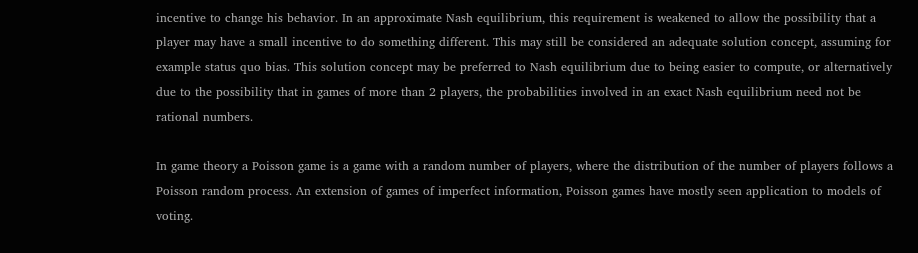incentive to change his behavior. In an approximate Nash equilibrium, this requirement is weakened to allow the possibility that a player may have a small incentive to do something different. This may still be considered an adequate solution concept, assuming for example status quo bias. This solution concept may be preferred to Nash equilibrium due to being easier to compute, or alternatively due to the possibility that in games of more than 2 players, the probabilities involved in an exact Nash equilibrium need not be rational numbers.

In game theory a Poisson game is a game with a random number of players, where the distribution of the number of players follows a Poisson random process. An extension of games of imperfect information, Poisson games have mostly seen application to models of voting.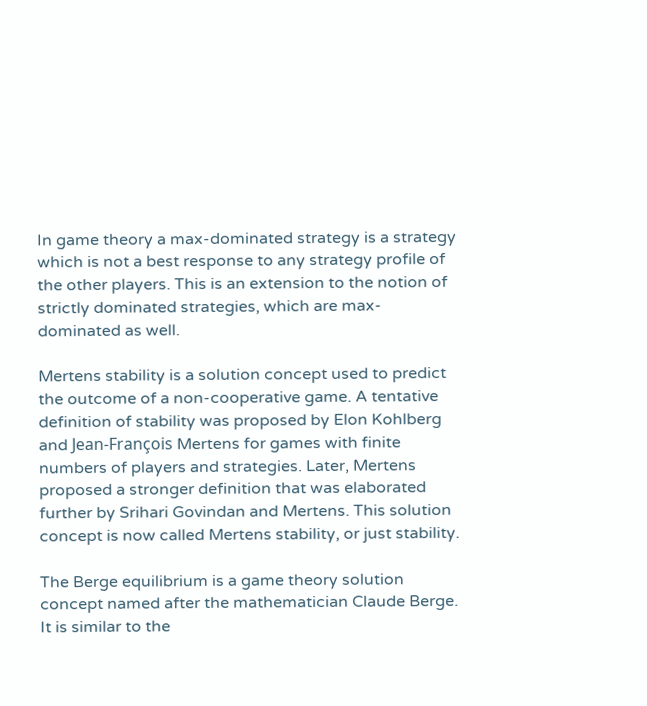In game theory a max-dominated strategy is a strategy which is not a best response to any strategy profile of the other players. This is an extension to the notion of strictly dominated strategies, which are max-dominated as well.

Mertens stability is a solution concept used to predict the outcome of a non-cooperative game. A tentative definition of stability was proposed by Elon Kohlberg and Jean-François Mertens for games with finite numbers of players and strategies. Later, Mertens proposed a stronger definition that was elaborated further by Srihari Govindan and Mertens. This solution concept is now called Mertens stability, or just stability.

The Berge equilibrium is a game theory solution concept named after the mathematician Claude Berge. It is similar to the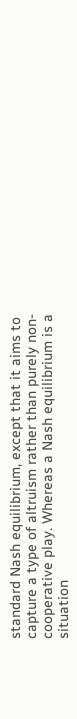standard Nash equilibrium, except that it aims to capture a type of altruism rather than purely non-cooperative play. Whereas a Nash equilibrium is a situation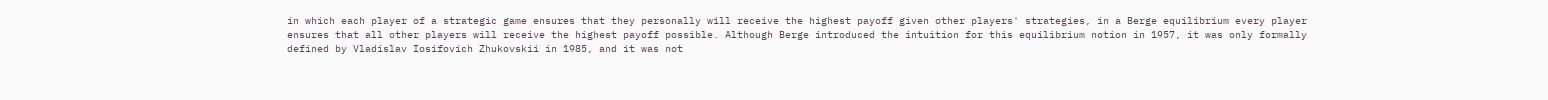in which each player of a strategic game ensures that they personally will receive the highest payoff given other players' strategies, in a Berge equilibrium every player ensures that all other players will receive the highest payoff possible. Although Berge introduced the intuition for this equilibrium notion in 1957, it was only formally defined by Vladislav Iosifovich Zhukovskii in 1985, and it was not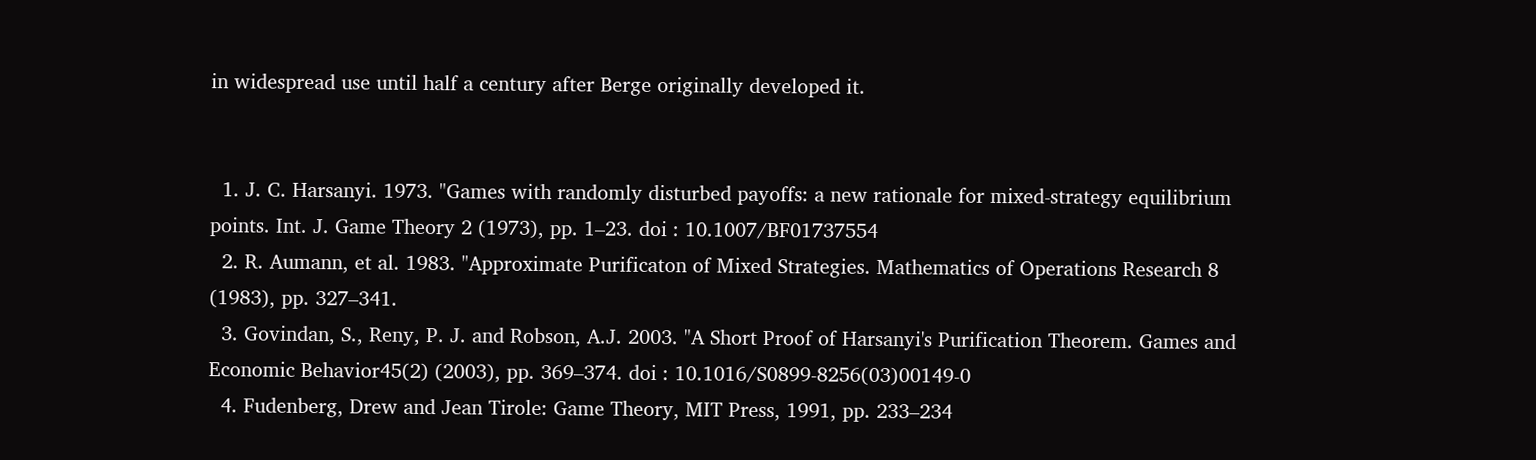in widespread use until half a century after Berge originally developed it.


  1. J. C. Harsanyi. 1973. "Games with randomly disturbed payoffs: a new rationale for mixed-strategy equilibrium points. Int. J. Game Theory 2 (1973), pp. 1–23. doi : 10.1007/BF01737554
  2. R. Aumann, et al. 1983. "Approximate Purificaton of Mixed Strategies. Mathematics of Operations Research 8 (1983), pp. 327–341.
  3. Govindan, S., Reny, P. J. and Robson, A.J. 2003. "A Short Proof of Harsanyi's Purification Theorem. Games and Economic Behavior45(2) (2003), pp. 369–374. doi : 10.1016/S0899-8256(03)00149-0
  4. Fudenberg, Drew and Jean Tirole: Game Theory, MIT Press, 1991, pp. 233–234